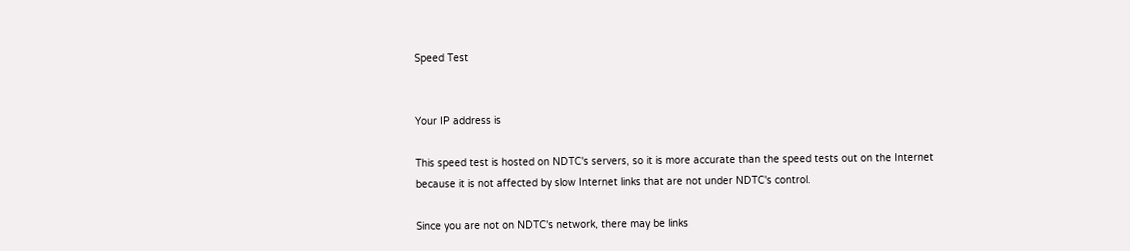Speed Test


Your IP address is

This speed test is hosted on NDTC's servers, so it is more accurate than the speed tests out on the Internet
because it is not affected by slow Internet links that are not under NDTC's control.

Since you are not on NDTC's network, there may be links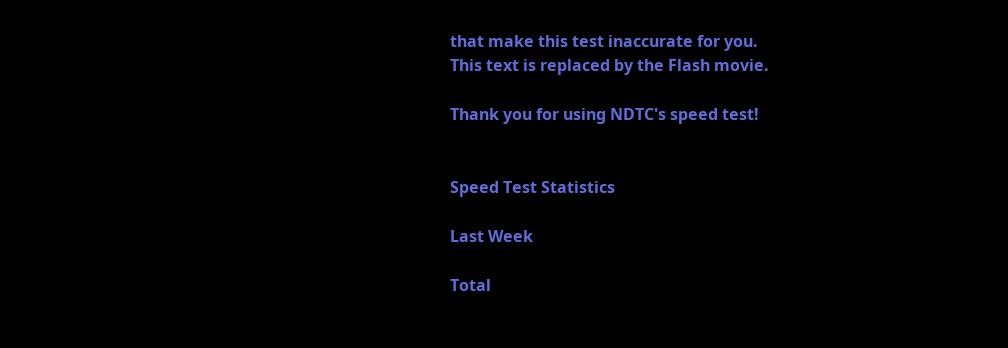that make this test inaccurate for you.
This text is replaced by the Flash movie.

Thank you for using NDTC's speed test!


Speed Test Statistics

Last Week

Total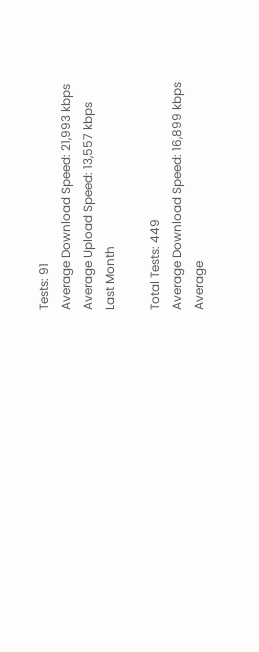Tests: 91
Average Download Speed: 21,993 kbps
Average Upload Speed: 13,557 kbps
Last Month

Total Tests: 449
Average Download Speed: 16,899 kbps
Average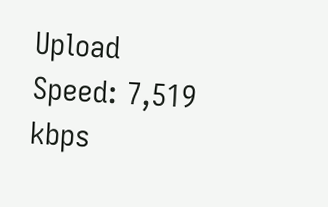Upload Speed: 7,519 kbps